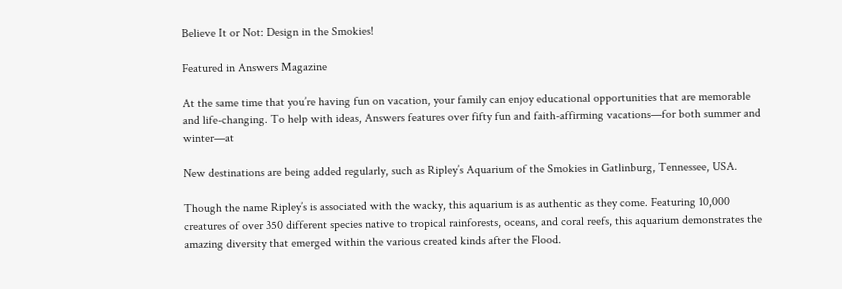Believe It or Not: Design in the Smokies!

Featured in Answers Magazine

At the same time that you’re having fun on vacation, your family can enjoy educational opportunities that are memorable and life-changing. To help with ideas, Answers features over fifty fun and faith-affirming vacations—for both summer and winter—at

New destinations are being added regularly, such as Ripley’s Aquarium of the Smokies in Gatlinburg, Tennessee, USA.

Though the name Ripley’s is associated with the wacky, this aquarium is as authentic as they come. Featuring 10,000 creatures of over 350 different species native to tropical rainforests, oceans, and coral reefs, this aquarium demonstrates the amazing diversity that emerged within the various created kinds after the Flood.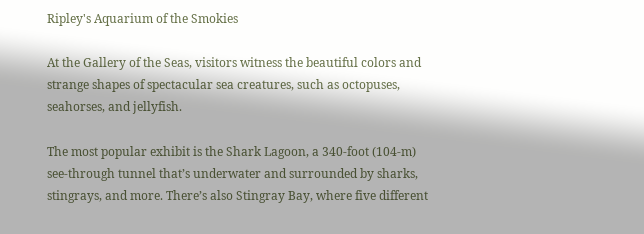Ripley's Aquarium of the Smokies

At the Gallery of the Seas, visitors witness the beautiful colors and strange shapes of spectacular sea creatures, such as octopuses, seahorses, and jellyfish.

The most popular exhibit is the Shark Lagoon, a 340-foot (104-m) see-through tunnel that’s underwater and surrounded by sharks, stingrays, and more. There’s also Stingray Bay, where five different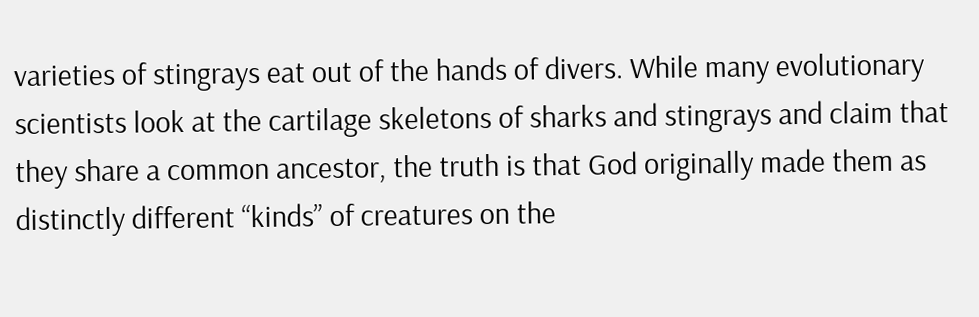varieties of stingrays eat out of the hands of divers. While many evolutionary scientists look at the cartilage skeletons of sharks and stingrays and claim that they share a common ancestor, the truth is that God originally made them as distinctly different “kinds” of creatures on the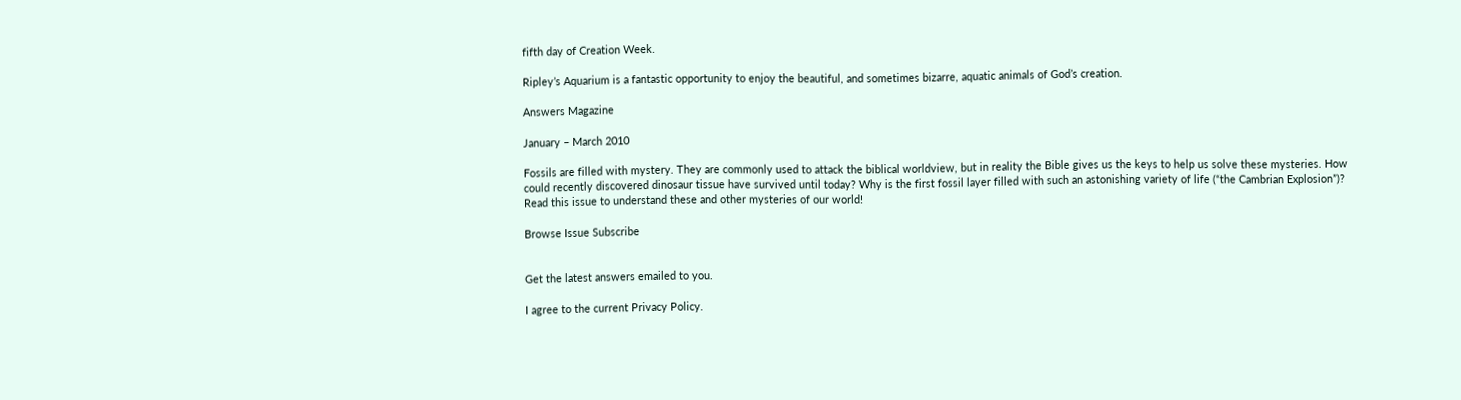fifth day of Creation Week.

Ripley’s Aquarium is a fantastic opportunity to enjoy the beautiful, and sometimes bizarre, aquatic animals of God’s creation.

Answers Magazine

January – March 2010

Fossils are filled with mystery. They are commonly used to attack the biblical worldview, but in reality the Bible gives us the keys to help us solve these mysteries. How could recently discovered dinosaur tissue have survived until today? Why is the first fossil layer filled with such an astonishing variety of life (“the Cambrian Explosion”)? Read this issue to understand these and other mysteries of our world!

Browse Issue Subscribe


Get the latest answers emailed to you.

I agree to the current Privacy Policy.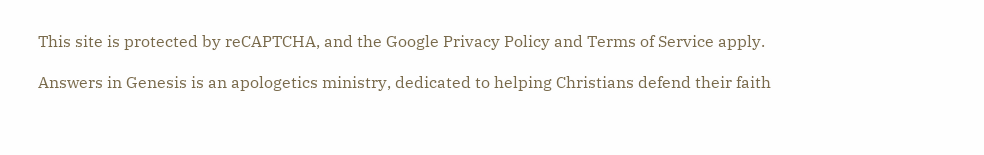This site is protected by reCAPTCHA, and the Google Privacy Policy and Terms of Service apply.

Answers in Genesis is an apologetics ministry, dedicated to helping Christians defend their faith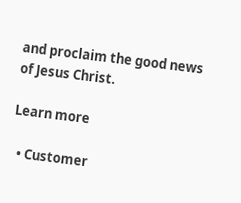and proclaim the good news of Jesus Christ.

Learn more

  • Customer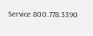Service 800.778.3390